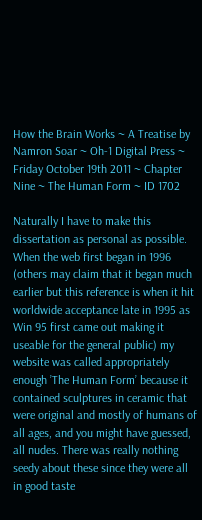How the Brain Works ~ A Treatise by Namron Soar ~ Oh-1 Digital Press ~ Friday October 19th 2011 ~ Chapter Nine ~ The Human Form ~ ID 1702

Naturally I have to make this dissertation as personal as possible. When the web first began in 1996 (others may claim that it began much earlier but this reference is when it hit worldwide acceptance late in 1995 as Win 95 first came out making it useable for the general public) my website was called appropriately enough ’The Human Form’ because it contained sculptures in ceramic that were original and mostly of humans of all ages, and you might have guessed, all nudes. There was really nothing seedy about these since they were all in good taste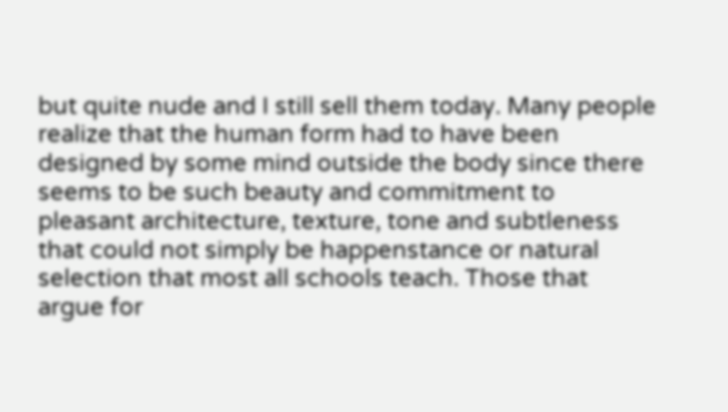but quite nude and I still sell them today. Many people realize that the human form had to have been designed by some mind outside the body since there seems to be such beauty and commitment to pleasant architecture, texture, tone and subtleness that could not simply be happenstance or natural selection that most all schools teach. Those that argue for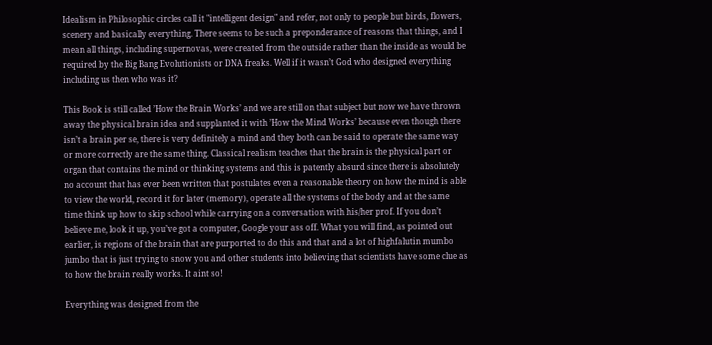Idealism in Philosophic circles call it "intelligent design" and refer, not only to people but birds, flowers, scenery and basically everything. There seems to be such a preponderance of reasons that things, and I mean all things, including supernovas, were created from the outside rather than the inside as would be required by the Big Bang Evolutionists or DNA freaks. Well if it wasn’t God who designed everything including us then who was it?

This Book is still called ’How the Brain Works’ and we are still on that subject but now we have thrown away the physical brain idea and supplanted it with ’How the Mind Works’ because even though there isn’t a brain per se, there is very definitely a mind and they both can be said to operate the same way or more correctly are the same thing. Classical realism teaches that the brain is the physical part or organ that contains the mind or thinking systems and this is patently absurd since there is absolutely no account that has ever been written that postulates even a reasonable theory on how the mind is able to view the world, record it for later (memory), operate all the systems of the body and at the same time think up how to skip school while carrying on a conversation with his/her prof. If you don’t believe me, look it up, you’ve got a computer, Google your ass off. What you will find, as pointed out earlier, is regions of the brain that are purported to do this and that and a lot of highfalutin mumbo jumbo that is just trying to snow you and other students into believing that scientists have some clue as to how the brain really works. It aint so!

Everything was designed from the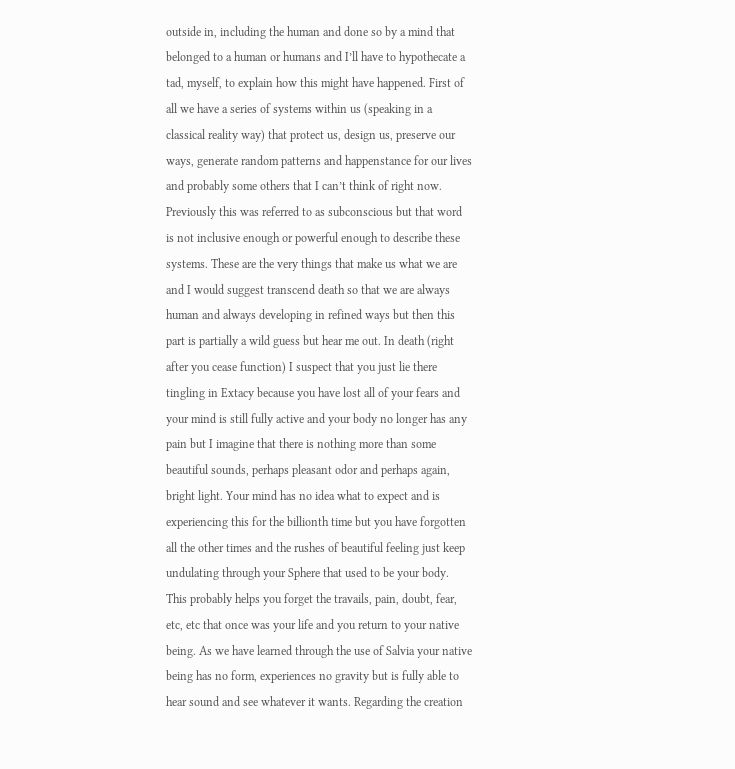outside in, including the human and done so by a mind that belonged to a human or humans and I’ll have to hypothecate a tad, myself, to explain how this might have happened. First of all we have a series of systems within us (speaking in a classical reality way) that protect us, design us, preserve our ways, generate random patterns and happenstance for our lives and probably some others that I can’t think of right now. Previously this was referred to as subconscious but that word is not inclusive enough or powerful enough to describe these systems. These are the very things that make us what we are and I would suggest transcend death so that we are always human and always developing in refined ways but then this part is partially a wild guess but hear me out. In death (right after you cease function) I suspect that you just lie there tingling in Extacy because you have lost all of your fears and your mind is still fully active and your body no longer has any pain but I imagine that there is nothing more than some beautiful sounds, perhaps pleasant odor and perhaps again, bright light. Your mind has no idea what to expect and is experiencing this for the billionth time but you have forgotten all the other times and the rushes of beautiful feeling just keep undulating through your Sphere that used to be your body. This probably helps you forget the travails, pain, doubt, fear, etc, etc that once was your life and you return to your native being. As we have learned through the use of Salvia your native being has no form, experiences no gravity but is fully able to hear sound and see whatever it wants. Regarding the creation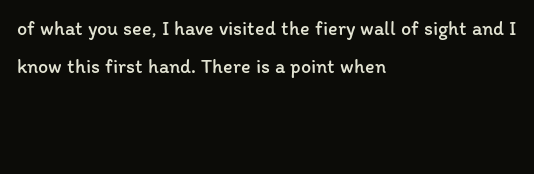of what you see, I have visited the fiery wall of sight and I know this first hand. There is a point when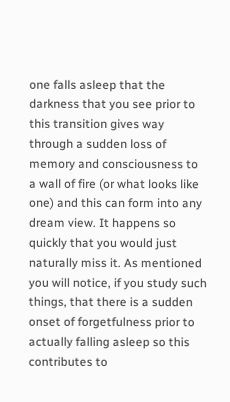one falls asleep that the darkness that you see prior to this transition gives way through a sudden loss of memory and consciousness to a wall of fire (or what looks like one) and this can form into any dream view. It happens so quickly that you would just naturally miss it. As mentioned you will notice, if you study such things, that there is a sudden onset of forgetfulness prior to actually falling asleep so this contributes to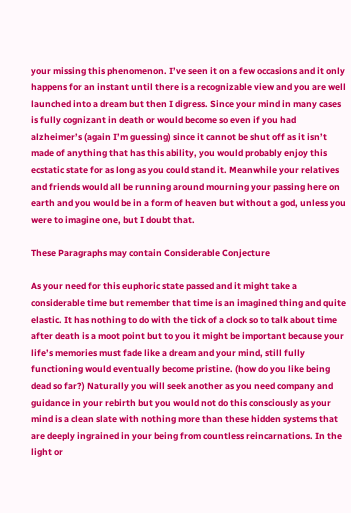your missing this phenomenon. I’ve seen it on a few occasions and it only happens for an instant until there is a recognizable view and you are well launched into a dream but then I digress. Since your mind in many cases is fully cognizant in death or would become so even if you had alzheimer’s (again I’m guessing) since it cannot be shut off as it isn’t made of anything that has this ability, you would probably enjoy this ecstatic state for as long as you could stand it. Meanwhile your relatives and friends would all be running around mourning your passing here on earth and you would be in a form of heaven but without a god, unless you were to imagine one, but I doubt that.

These Paragraphs may contain Considerable Conjecture

As your need for this euphoric state passed and it might take a considerable time but remember that time is an imagined thing and quite elastic. It has nothing to do with the tick of a clock so to talk about time after death is a moot point but to you it might be important because your life’s memories must fade like a dream and your mind, still fully functioning would eventually become pristine. (how do you like being dead so far?) Naturally you will seek another as you need company and guidance in your rebirth but you would not do this consciously as your mind is a clean slate with nothing more than these hidden systems that are deeply ingrained in your being from countless reincarnations. In the light or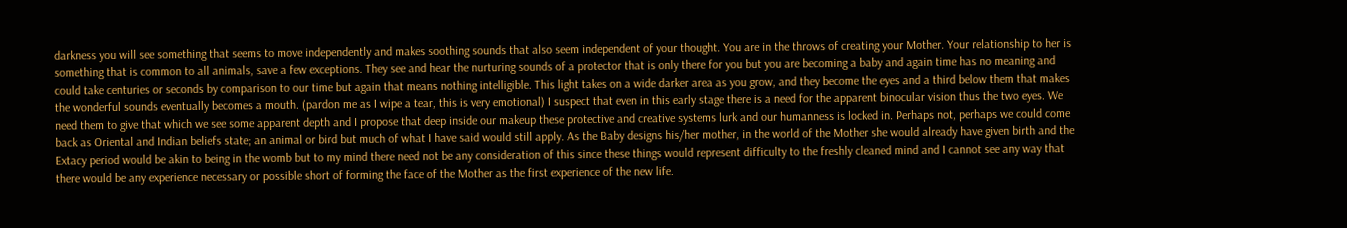darkness you will see something that seems to move independently and makes soothing sounds that also seem independent of your thought. You are in the throws of creating your Mother. Your relationship to her is something that is common to all animals, save a few exceptions. They see and hear the nurturing sounds of a protector that is only there for you but you are becoming a baby and again time has no meaning and could take centuries or seconds by comparison to our time but again that means nothing intelligible. This light takes on a wide darker area as you grow, and they become the eyes and a third below them that makes the wonderful sounds eventually becomes a mouth. (pardon me as I wipe a tear, this is very emotional) I suspect that even in this early stage there is a need for the apparent binocular vision thus the two eyes. We need them to give that which we see some apparent depth and I propose that deep inside our makeup these protective and creative systems lurk and our humanness is locked in. Perhaps not, perhaps we could come back as Oriental and Indian beliefs state; an animal or bird but much of what I have said would still apply. As the Baby designs his/her mother, in the world of the Mother she would already have given birth and the Extacy period would be akin to being in the womb but to my mind there need not be any consideration of this since these things would represent difficulty to the freshly cleaned mind and I cannot see any way that there would be any experience necessary or possible short of forming the face of the Mother as the first experience of the new life.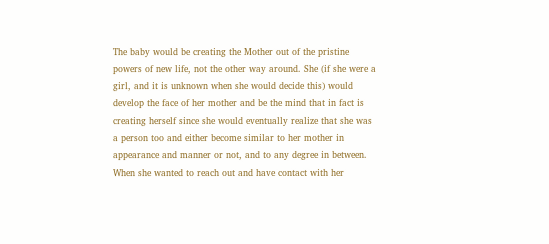The baby would be creating the Mother out of the pristine powers of new life, not the other way around. She (if she were a girl, and it is unknown when she would decide this) would develop the face of her mother and be the mind that in fact is creating herself since she would eventually realize that she was a person too and either become similar to her mother in appearance and manner or not, and to any degree in between. When she wanted to reach out and have contact with her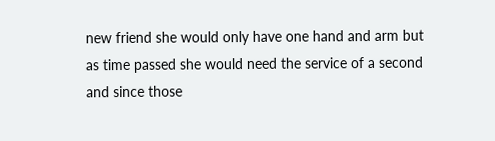new friend she would only have one hand and arm but as time passed she would need the service of a second and since those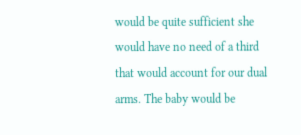would be quite sufficient she would have no need of a third that would account for our dual arms. The baby would be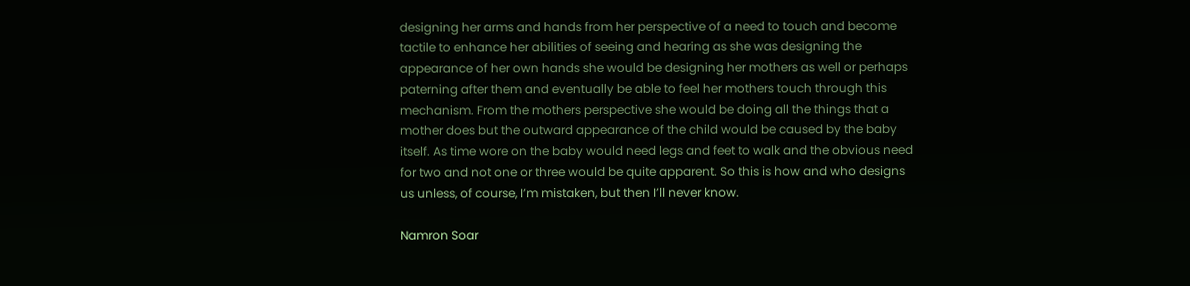designing her arms and hands from her perspective of a need to touch and become tactile to enhance her abilities of seeing and hearing as she was designing the appearance of her own hands she would be designing her mothers as well or perhaps paterning after them and eventually be able to feel her mothers touch through this mechanism. From the mothers perspective she would be doing all the things that a mother does but the outward appearance of the child would be caused by the baby itself. As time wore on the baby would need legs and feet to walk and the obvious need for two and not one or three would be quite apparent. So this is how and who designs us unless, of course, I’m mistaken, but then I’ll never know.

Namron Soar